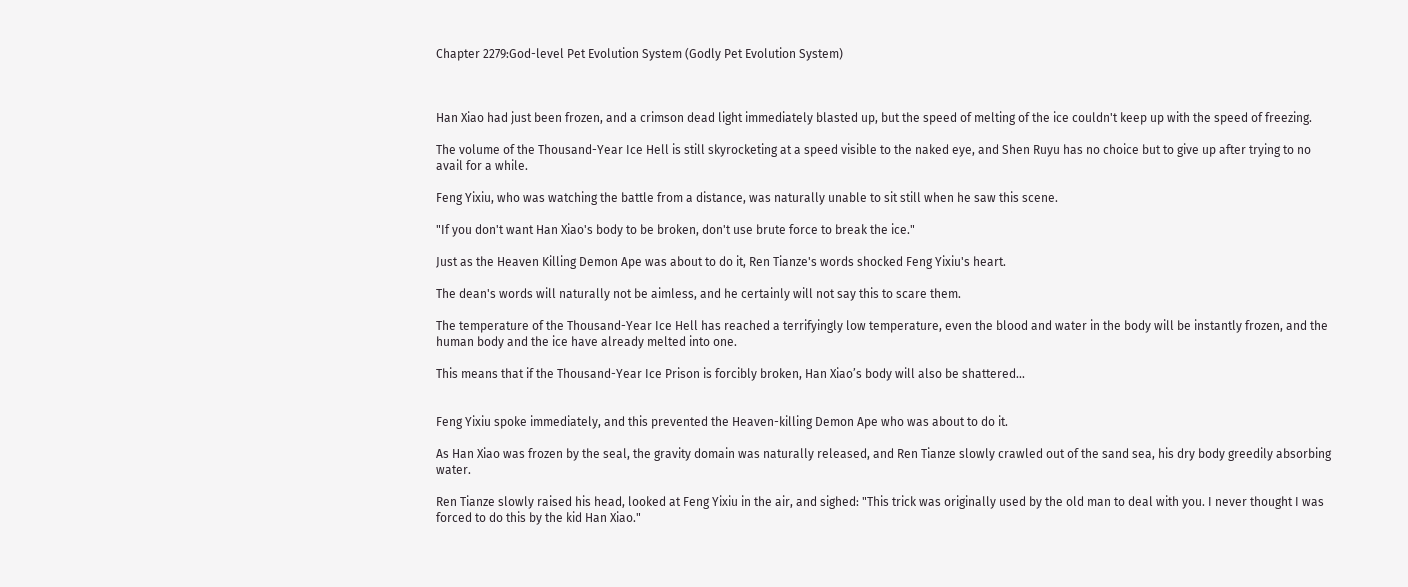Chapter 2279:God-level Pet Evolution System (Godly Pet Evolution System)



Han Xiao had just been frozen, and a crimson dead light immediately blasted up, but the speed of melting of the ice couldn't keep up with the speed of freezing.

The volume of the Thousand-Year Ice Hell is still skyrocketing at a speed visible to the naked eye, and Shen Ruyu has no choice but to give up after trying to no avail for a while.

Feng Yixiu, who was watching the battle from a distance, was naturally unable to sit still when he saw this scene.

"If you don't want Han Xiao's body to be broken, don't use brute force to break the ice."

Just as the Heaven Killing Demon Ape was about to do it, Ren Tianze's words shocked Feng Yixiu's heart.

The dean's words will naturally not be aimless, and he certainly will not say this to scare them.

The temperature of the Thousand-Year Ice Hell has reached a terrifyingly low temperature, even the blood and water in the body will be instantly frozen, and the human body and the ice have already melted into one.

This means that if the Thousand-Year Ice Prison is forcibly broken, Han Xiao’s body will also be shattered...


Feng Yixiu spoke immediately, and this prevented the Heaven-killing Demon Ape who was about to do it.

As Han Xiao was frozen by the seal, the gravity domain was naturally released, and Ren Tianze slowly crawled out of the sand sea, his dry body greedily absorbing water.

Ren Tianze slowly raised his head, looked at Feng Yixiu in the air, and sighed: "This trick was originally used by the old man to deal with you. I never thought I was forced to do this by the kid Han Xiao."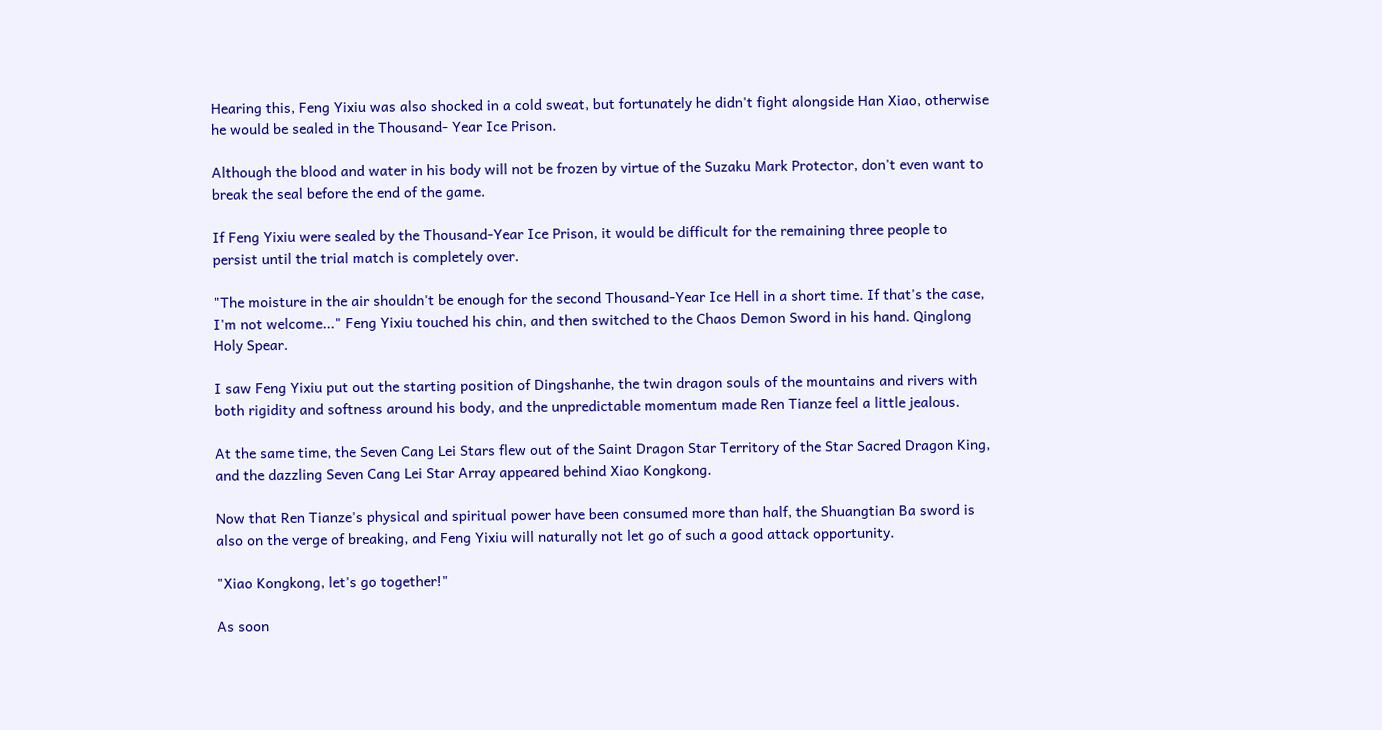Hearing this, Feng Yixiu was also shocked in a cold sweat, but fortunately he didn't fight alongside Han Xiao, otherwise he would be sealed in the Thousand- Year Ice Prison.

Although the blood and water in his body will not be frozen by virtue of the Suzaku Mark Protector, don't even want to break the seal before the end of the game.

If Feng Yixiu were sealed by the Thousand-Year Ice Prison, it would be difficult for the remaining three people to persist until the trial match is completely over.

"The moisture in the air shouldn't be enough for the second Thousand-Year Ice Hell in a short time. If that's the case, I'm not welcome..." Feng Yixiu touched his chin, and then switched to the Chaos Demon Sword in his hand. Qinglong Holy Spear.

I saw Feng Yixiu put out the starting position of Dingshanhe, the twin dragon souls of the mountains and rivers with both rigidity and softness around his body, and the unpredictable momentum made Ren Tianze feel a little jealous.

At the same time, the Seven Cang Lei Stars flew out of the Saint Dragon Star Territory of the Star Sacred Dragon King, and the dazzling Seven Cang Lei Star Array appeared behind Xiao Kongkong.

Now that Ren Tianze's physical and spiritual power have been consumed more than half, the Shuangtian Ba sword is also on the verge of breaking, and Feng Yixiu will naturally not let go of such a good attack opportunity.

"Xiao Kongkong, let's go together!"

As soon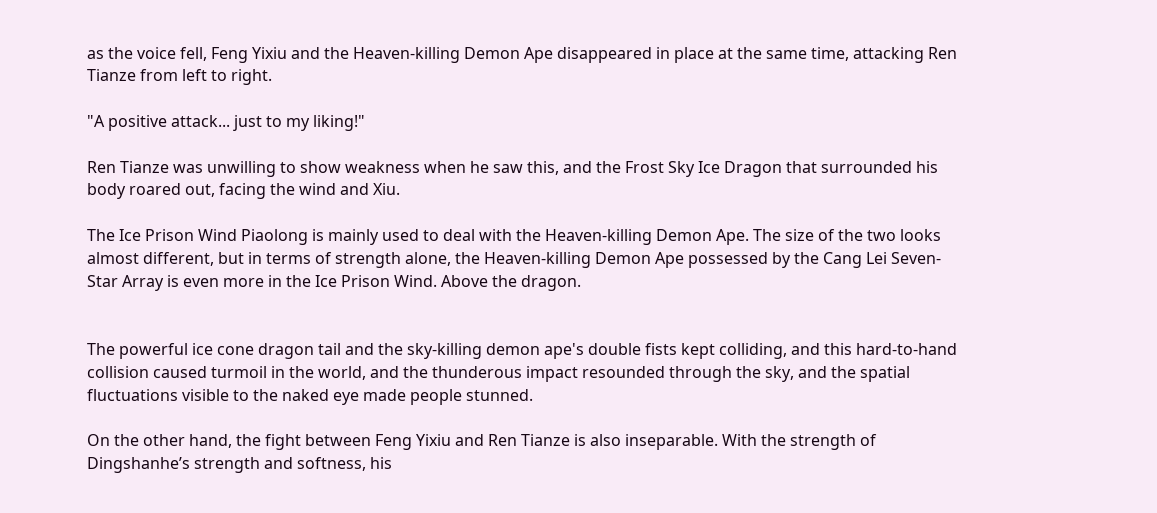as the voice fell, Feng Yixiu and the Heaven-killing Demon Ape disappeared in place at the same time, attacking Ren Tianze from left to right.

"A positive attack... just to my liking!"

Ren Tianze was unwilling to show weakness when he saw this, and the Frost Sky Ice Dragon that surrounded his body roared out, facing the wind and Xiu.

The Ice Prison Wind Piaolong is mainly used to deal with the Heaven-killing Demon Ape. The size of the two looks almost different, but in terms of strength alone, the Heaven-killing Demon Ape possessed by the Cang Lei Seven- Star Array is even more in the Ice Prison Wind. Above the dragon.


The powerful ice cone dragon tail and the sky-killing demon ape's double fists kept colliding, and this hard-to-hand collision caused turmoil in the world, and the thunderous impact resounded through the sky, and the spatial fluctuations visible to the naked eye made people stunned.

On the other hand, the fight between Feng Yixiu and Ren Tianze is also inseparable. With the strength of Dingshanhe’s strength and softness, his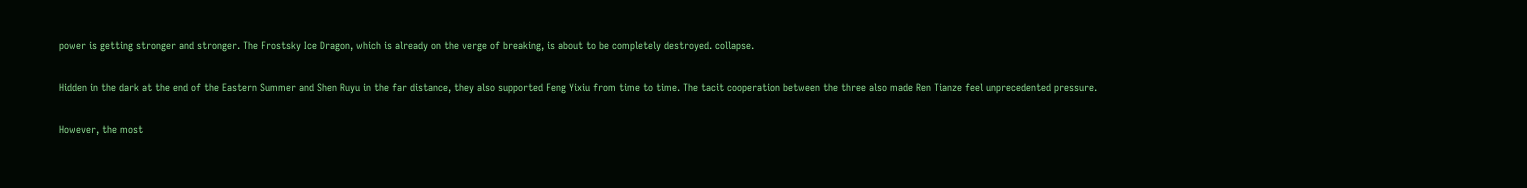power is getting stronger and stronger. The Frostsky Ice Dragon, which is already on the verge of breaking, is about to be completely destroyed. collapse.

Hidden in the dark at the end of the Eastern Summer and Shen Ruyu in the far distance, they also supported Feng Yixiu from time to time. The tacit cooperation between the three also made Ren Tianze feel unprecedented pressure.

However, the most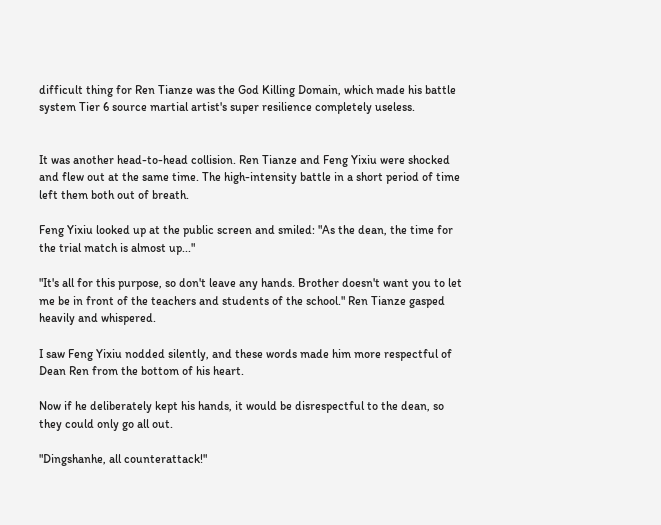difficult thing for Ren Tianze was the God Killing Domain, which made his battle system Tier 6 source martial artist's super resilience completely useless.


It was another head-to-head collision. Ren Tianze and Feng Yixiu were shocked and flew out at the same time. The high-intensity battle in a short period of time left them both out of breath.

Feng Yixiu looked up at the public screen and smiled: "As the dean, the time for the trial match is almost up..."

"It's all for this purpose, so don't leave any hands. Brother doesn't want you to let me be in front of the teachers and students of the school." Ren Tianze gasped heavily and whispered.

I saw Feng Yixiu nodded silently, and these words made him more respectful of Dean Ren from the bottom of his heart.

Now if he deliberately kept his hands, it would be disrespectful to the dean, so they could only go all out.

"Dingshanhe, all counterattack!"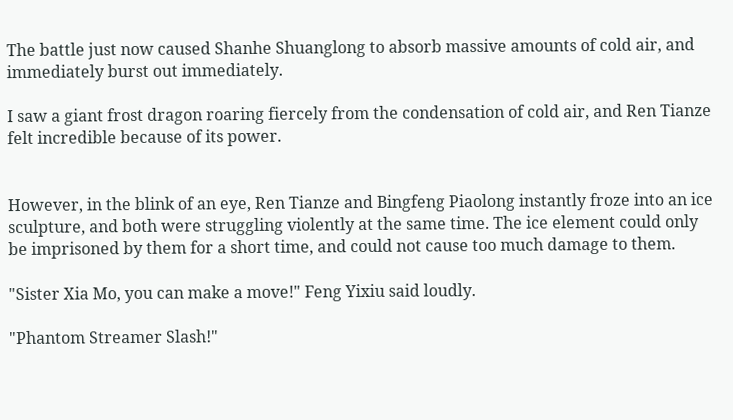The battle just now caused Shanhe Shuanglong to absorb massive amounts of cold air, and immediately burst out immediately.

I saw a giant frost dragon roaring fiercely from the condensation of cold air, and Ren Tianze felt incredible because of its power.


However, in the blink of an eye, Ren Tianze and Bingfeng Piaolong instantly froze into an ice sculpture, and both were struggling violently at the same time. The ice element could only be imprisoned by them for a short time, and could not cause too much damage to them.

"Sister Xia Mo, you can make a move!" Feng Yixiu said loudly.

"Phantom Streamer Slash!"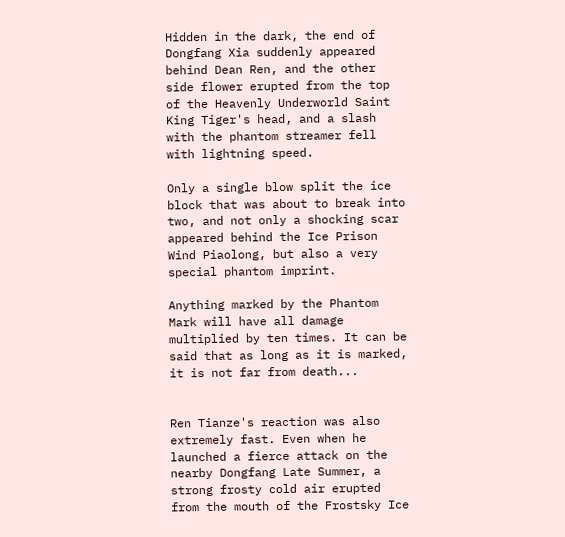Hidden in the dark, the end of Dongfang Xia suddenly appeared behind Dean Ren, and the other side flower erupted from the top of the Heavenly Underworld Saint King Tiger's head, and a slash with the phantom streamer fell with lightning speed.

Only a single blow split the ice block that was about to break into two, and not only a shocking scar appeared behind the Ice Prison Wind Piaolong, but also a very special phantom imprint.

Anything marked by the Phantom Mark will have all damage multiplied by ten times. It can be said that as long as it is marked, it is not far from death...


Ren Tianze's reaction was also extremely fast. Even when he launched a fierce attack on the nearby Dongfang Late Summer, a strong frosty cold air erupted from the mouth of the Frostsky Ice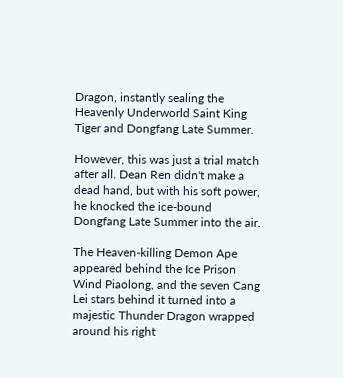Dragon, instantly sealing the Heavenly Underworld Saint King Tiger and Dongfang Late Summer.

However, this was just a trial match after all. Dean Ren didn't make a dead hand, but with his soft power, he knocked the ice-bound Dongfang Late Summer into the air.

The Heaven-killing Demon Ape appeared behind the Ice Prison Wind Piaolong, and the seven Cang Lei stars behind it turned into a majestic Thunder Dragon wrapped around his right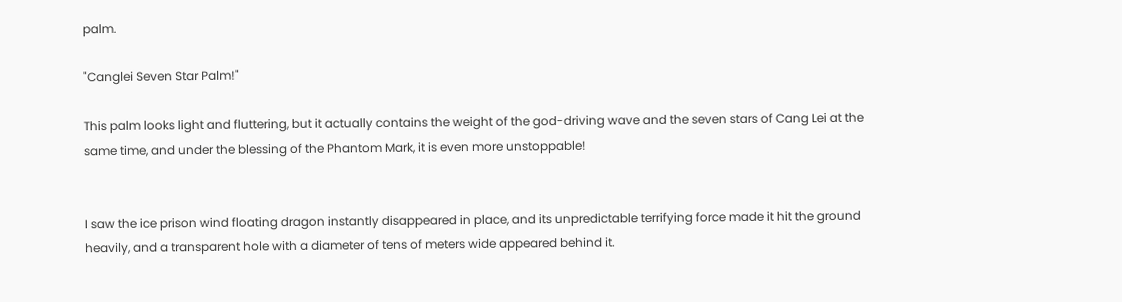palm.

"Canglei Seven Star Palm!"

This palm looks light and fluttering, but it actually contains the weight of the god-driving wave and the seven stars of Cang Lei at the same time, and under the blessing of the Phantom Mark, it is even more unstoppable!


I saw the ice prison wind floating dragon instantly disappeared in place, and its unpredictable terrifying force made it hit the ground heavily, and a transparent hole with a diameter of tens of meters wide appeared behind it.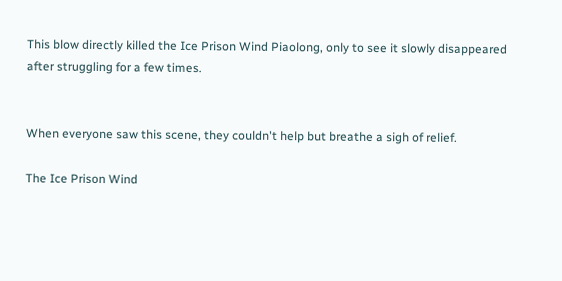This blow directly killed the Ice Prison Wind Piaolong, only to see it slowly disappeared after struggling for a few times.


When everyone saw this scene, they couldn't help but breathe a sigh of relief.

The Ice Prison Wind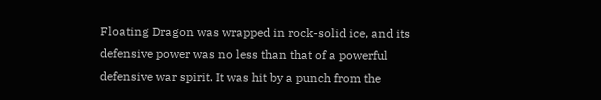Floating Dragon was wrapped in rock-solid ice, and its defensive power was no less than that of a powerful defensive war spirit. It was hit by a punch from the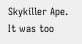Skykiller Ape. It was too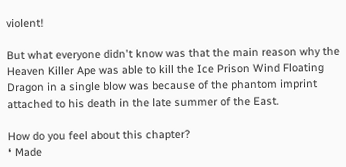violent!

But what everyone didn't know was that the main reason why the Heaven Killer Ape was able to kill the Ice Prison Wind Floating Dragon in a single blow was because of the phantom imprint attached to his death in the late summer of the East.

How do you feel about this chapter?
❛ Made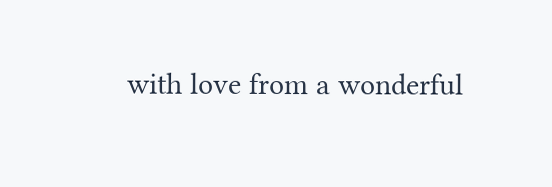with love from a wonderful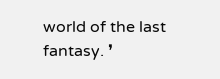world of the last fantasy. ❜